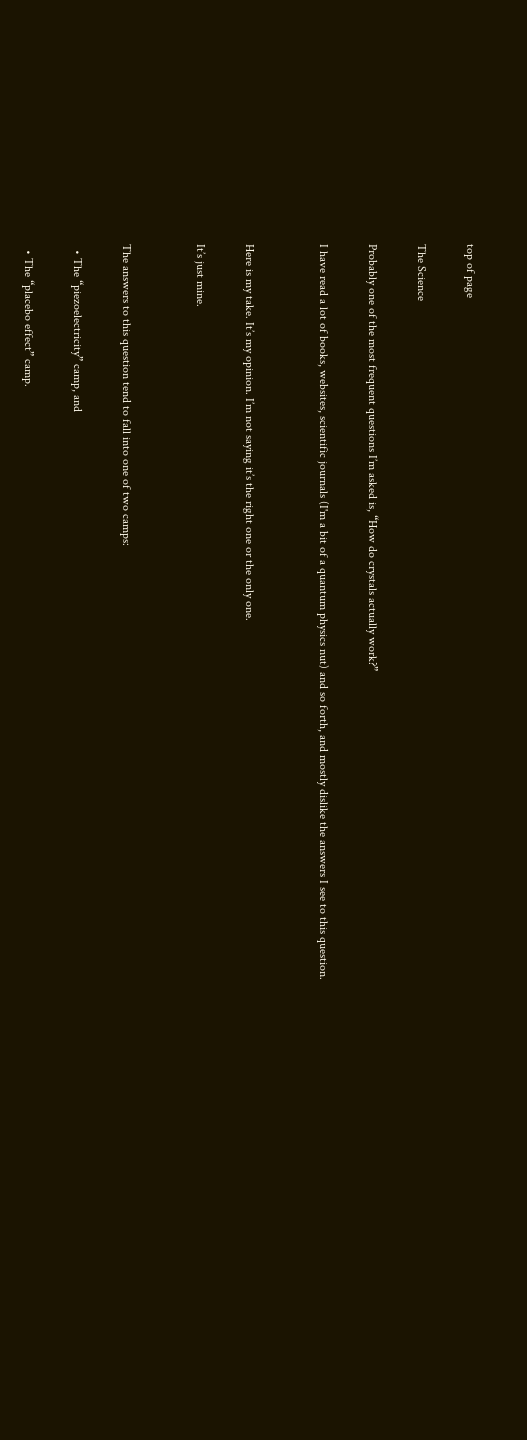top of page

The Science

Probably one of the most frequent questions I’m asked is, “How do crystals actually work?”

I have read a lot of books, websites, scientific journals (I'm a bit of a quantum physics nut) and so forth, and mostly dislike the answers I see to this question.


Here is my take. It’s my opinion. I’m not saying it’s the right one or the only one.

It’s just mine.


The answers to this question tend to fall into one of two camps:

  • The “piezoelectricity” camp, and

  • The “placebo effect” camp.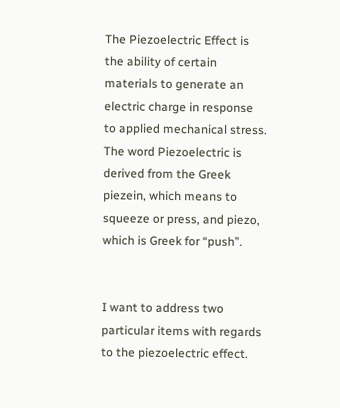The Piezoelectric Effect is the ability of certain materials to generate an electric charge in response to applied mechanical stress. The word Piezoelectric is derived from the Greek piezein, which means to squeeze or press, and piezo, which is Greek for “push”.


I want to address two particular items with regards to the piezoelectric effect.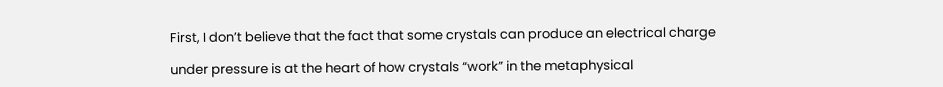First, I don’t believe that the fact that some crystals can produce an electrical charge

under pressure is at the heart of how crystals “work” in the metaphysical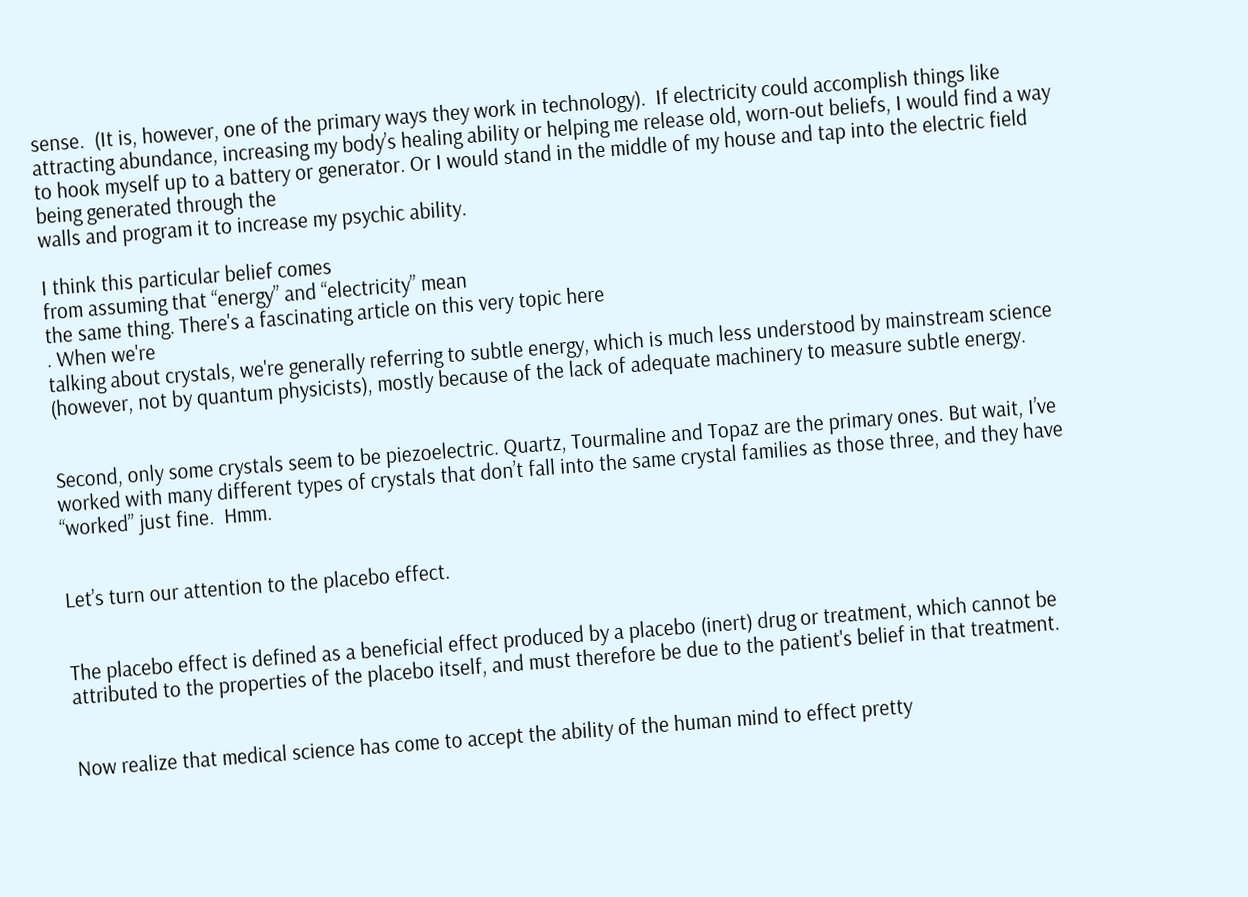sense.  (It is, however, one of the primary ways they work in technology).  If electricity could accomplish things like attracting abundance, increasing my body’s healing ability or helping me release old, worn-out beliefs, I would find a way to hook myself up to a battery or generator. Or I would stand in the middle of my house and tap into the electric field
being generated through the
walls and program it to increase my psychic ability.

I think this particular belief comes
from assuming that “energy” and “electricity” mean
the same thing. There's a fascinating article on this very topic here
. When we're
talking about crystals, we're generally referring to subtle energy, which is much less understood by mainstream science (however, not by quantum physicists), mostly because of the lack of adequate machinery to measure subtle energy.


Second, only some crystals seem to be piezoelectric. Quartz, Tourmaline and Topaz are the primary ones. But wait, I’ve worked with many different types of crystals that don’t fall into the same crystal families as those three, and they have “worked” just fine.  Hmm.


Let’s turn our attention to the placebo effect.


The placebo effect is defined as a beneficial effect produced by a placebo (inert) drug or treatment, which cannot be attributed to the properties of the placebo itself, and must therefore be due to the patient's belief in that treatment.


Now realize that medical science has come to accept the ability of the human mind to effect pretty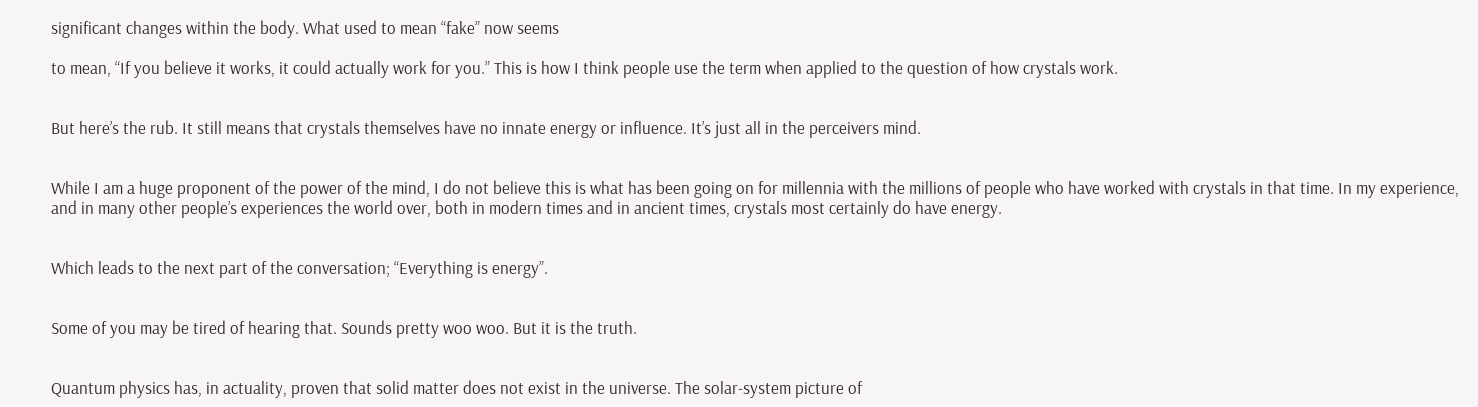significant changes within the body. What used to mean “fake” now seems

to mean, “If you believe it works, it could actually work for you.” This is how I think people use the term when applied to the question of how crystals work.


But here’s the rub. It still means that crystals themselves have no innate energy or influence. It’s just all in the perceivers mind.


While I am a huge proponent of the power of the mind, I do not believe this is what has been going on for millennia with the millions of people who have worked with crystals in that time. In my experience, and in many other people’s experiences the world over, both in modern times and in ancient times, crystals most certainly do have energy.


Which leads to the next part of the conversation; “Everything is energy”.


Some of you may be tired of hearing that. Sounds pretty woo woo. But it is the truth.


Quantum physics has, in actuality, proven that solid matter does not exist in the universe. The solar-system picture of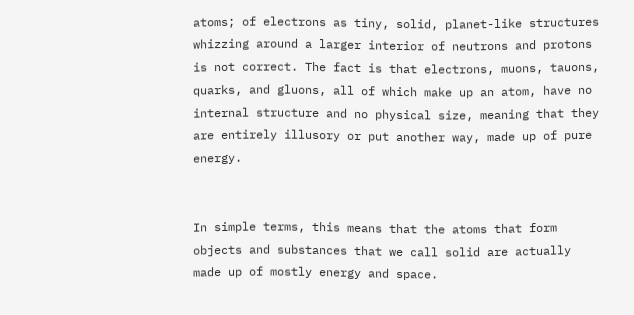atoms; of electrons as tiny, solid, planet-like structures
whizzing around a larger interior of neutrons and protons is not correct. The fact is that electrons, muons, tauons, quarks, and gluons, all of which make up an atom, have no internal structure and no physical size, meaning that they are entirely illusory or put another way, made up of pure energy.


In simple terms, this means that the atoms that form objects and substances that we call solid are actually made up of mostly energy and space.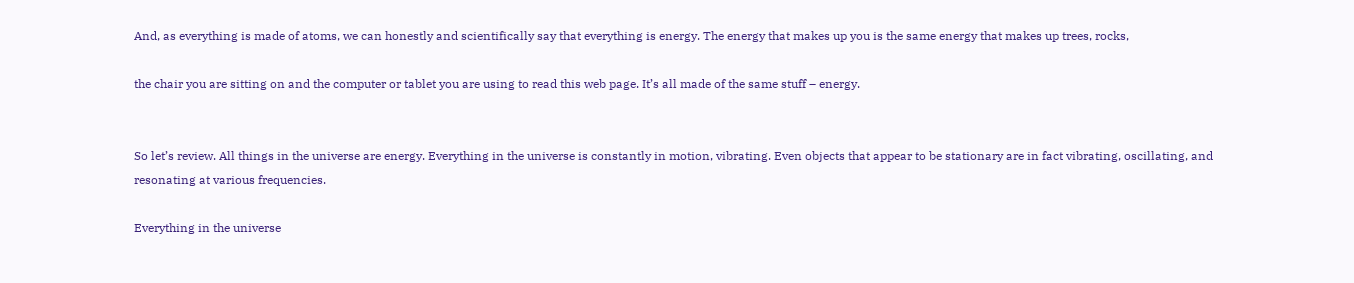And, as everything is made of atoms, we can honestly and scientifically say that everything is energy. The energy that makes up you is the same energy that makes up trees, rocks,

the chair you are sitting on and the computer or tablet you are using to read this web page. It’s all made of the same stuff – energy.


So let’s review. All things in the universe are energy. Everything in the universe is constantly in motion, vibrating. Even objects that appear to be stationary are in fact vibrating, oscillating, and resonating at various frequencies.

Everything in the universe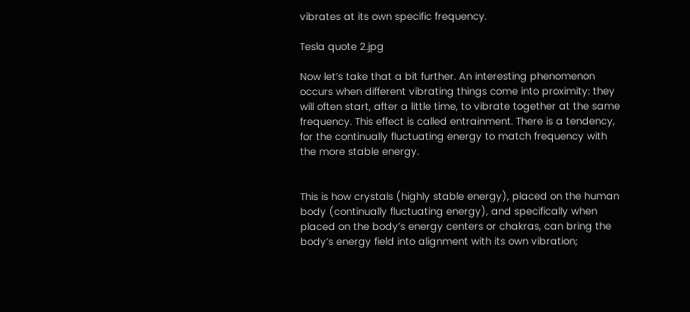vibrates at its own specific frequency.

Tesla quote 2.jpg

Now let’s take that a bit further. An interesting phenomenon occurs when different vibrating things come into proximity: they will often start, after a little time, to vibrate together at the same frequency. This effect is called entrainment. There is a tendency, for the continually fluctuating energy to match frequency with the more stable energy.


This is how crystals (highly stable energy), placed on the human body (continually fluctuating energy), and specifically when placed on the body’s energy centers or chakras, can bring the body’s energy field into alignment with its own vibration;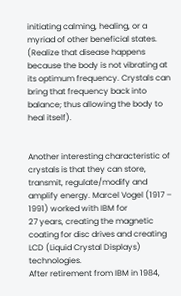initiating calming, healing, or a myriad of other beneficial states. (Realize that disease happens because the body is not vibrating at its optimum frequency. Crystals can bring that frequency back into balance; thus allowing the body to heal itself).


Another interesting characteristic of crystals is that they can store, transmit, regulate/modify and amplify energy. Marcel Vogel (1917 – 1991) worked with IBM for
27 years, creating the magnetic coating for disc drives and creating LCD (Liquid Crystal Displays) technologies.
After retirement from IBM in 1984,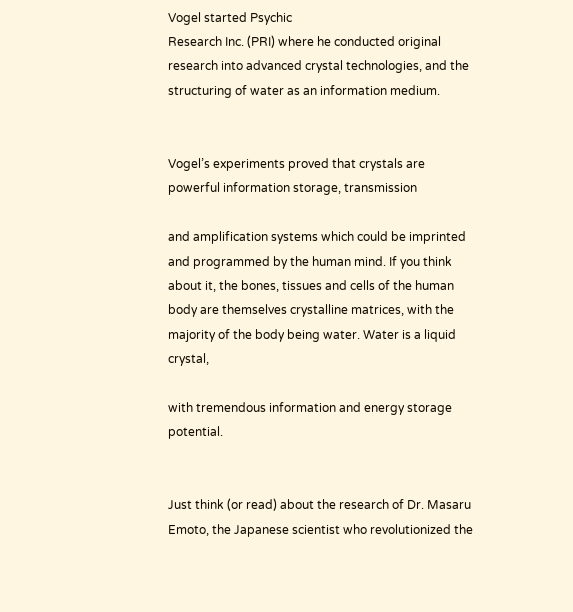Vogel started Psychic
Research Inc. (PRI) where he conducted original research into advanced crystal technologies, and the structuring of water as an information medium.


Vogel’s experiments proved that crystals are powerful information storage, transmission

and amplification systems which could be imprinted and programmed by the human mind. If you think about it, the bones, tissues and cells of the human body are themselves crystalline matrices, with the majority of the body being water. Water is a liquid crystal,

with tremendous information and energy storage potential.


Just think (or read) about the research of Dr. Masaru Emoto, the Japanese scientist who revolutionized the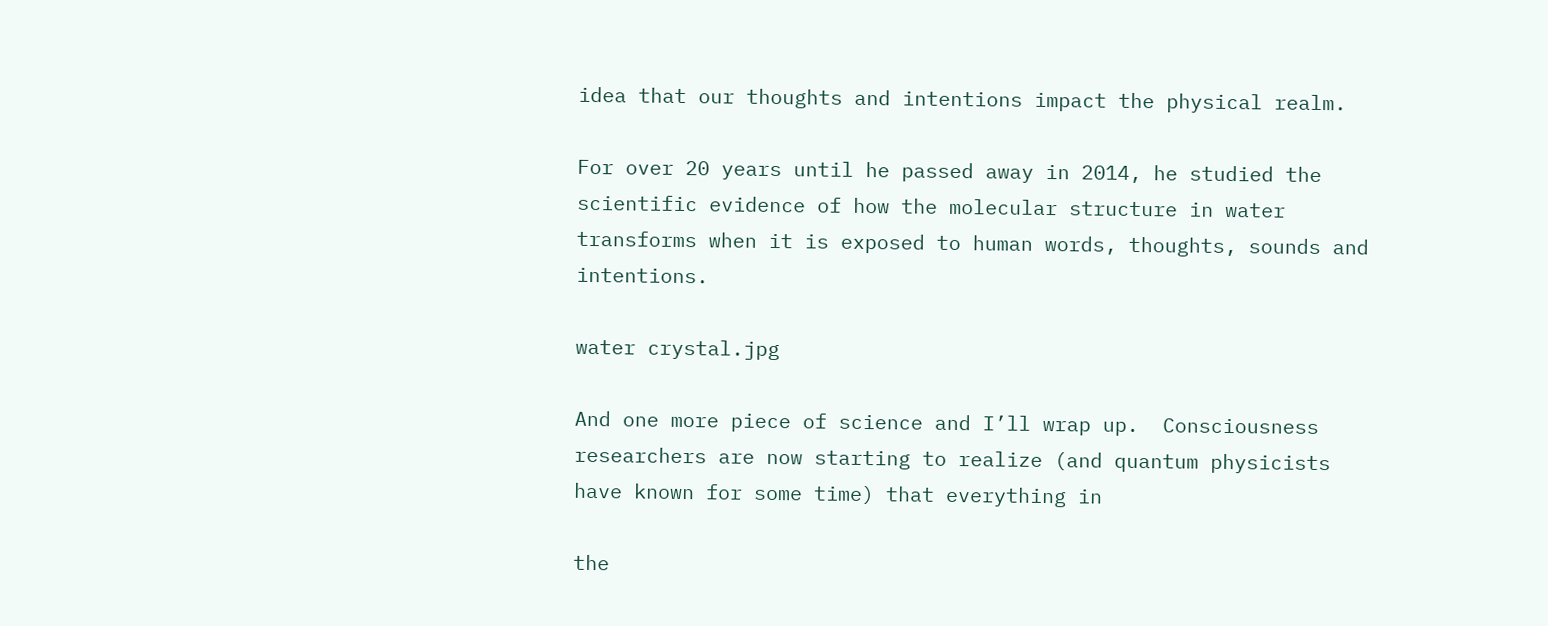idea that our thoughts and intentions impact the physical realm.

For over 20 years until he passed away in 2014, he studied the scientific evidence of how the molecular structure in water transforms when it is exposed to human words, thoughts, sounds and intentions.

water crystal.jpg

And one more piece of science and I’ll wrap up.  Consciousness researchers are now starting to realize (and quantum physicists have known for some time) that everything in

the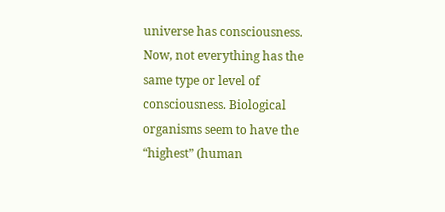universe has consciousness. Now, not everything has the same type or level of consciousness. Biological organisms seem to have the “highest” (human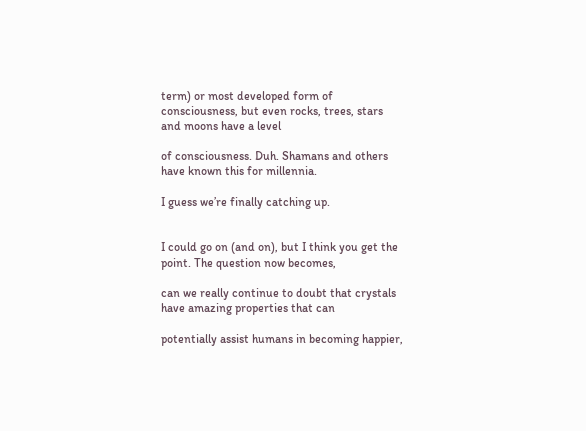term) or most developed form of consciousness, but even rocks, trees, stars and moons have a level

of consciousness. Duh. Shamans and others have known this for millennia.

I guess we’re finally catching up.


I could go on (and on), but I think you get the point. The question now becomes,

can we really continue to doubt that crystals have amazing properties that can

potentially assist humans in becoming happier,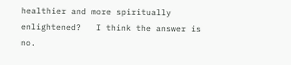healthier and more spiritually enlightened?   I think the answer is no.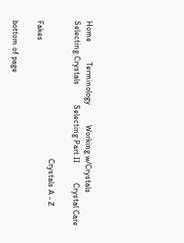Home          Terminology          Working w/Crystals          Selecting Crystals          Selecting Part II          Crystal Care

                                                                     Crystals A - Z            Fakes

bottom of page